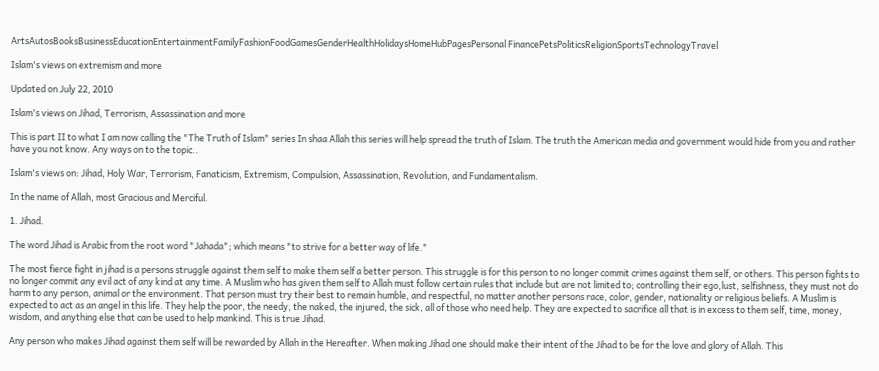ArtsAutosBooksBusinessEducationEntertainmentFamilyFashionFoodGamesGenderHealthHolidaysHomeHubPagesPersonal FinancePetsPoliticsReligionSportsTechnologyTravel

Islam's views on extremism and more

Updated on July 22, 2010

Islam's views on Jihad, Terrorism, Assassination and more

This is part II to what I am now calling the "The Truth of Islam" series In shaa Allah this series will help spread the truth of Islam. The truth the American media and government would hide from you and rather have you not know. Any ways on to the topic..

Islam's views on: Jihad, Holy War, Terrorism, Fanaticism, Extremism, Compulsion, Assassination, Revolution, and Fundamentalism.

In the name of Allah, most Gracious and Merciful.

1. Jihad.

The word Jihad is Arabic from the root word "Jahada"; which means "to strive for a better way of life."

The most fierce fight in jihad is a persons struggle against them self to make them self a better person. This struggle is for this person to no longer commit crimes against them self, or others. This person fights to no longer commit any evil act of any kind at any time. A Muslim who has given them self to Allah must follow certain rules that include but are not limited to; controlling their ego,lust, selfishness, they must not do harm to any person, animal or the environment. That person must try their best to remain humble, and respectful, no matter another persons race, color, gender, nationality or religious beliefs. A Muslim is expected to act as an angel in this life. They help the poor, the needy, the naked, the injured, the sick, all of those who need help. They are expected to sacrifice all that is in excess to them self, time, money, wisdom, and anything else that can be used to help mankind. This is true Jihad.

Any person who makes Jihad against them self will be rewarded by Allah in the Hereafter. When making Jihad one should make their intent of the Jihad to be for the love and glory of Allah. This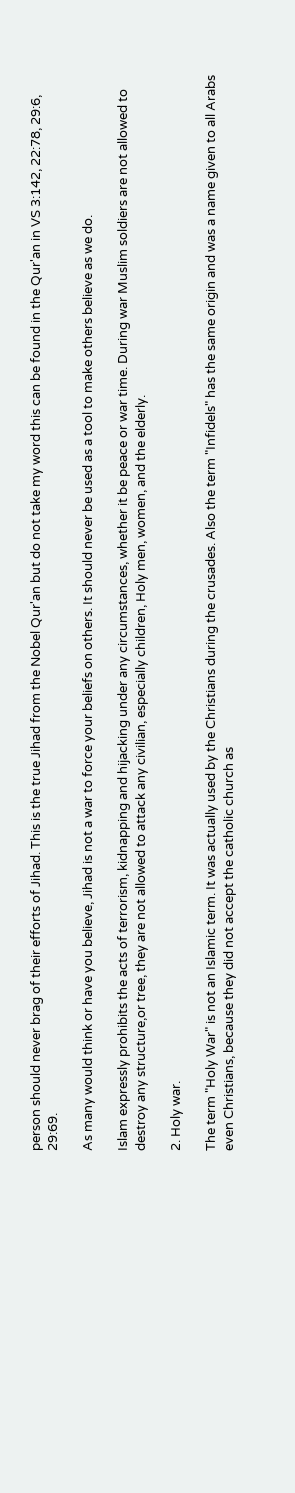person should never brag of their efforts of Jihad. This is the true Jihad from the Nobel Qur'an but do not take my word this can be found in the Qur'an in VS 3:142, 22:78, 29:6, 29:69.

As many would think or have you believe, Jihad is not a war to force your beliefs on others. It should never be used as a tool to make others believe as we do.

Islam expressly prohibits the acts of terrorism, kidnapping and hijacking under any circumstances, whether it be peace or war time. During war Muslim soldiers are not allowed to destroy any structure,or tree, they are not allowed to attack any civilian, especially children, Holy men, women, and the elderly.

2. Holy war.

The term "Holy War" is not an Islamic term. It was actually used by the Christians during the crusades. Also the term "Infidels" has the same origin and was a name given to all Arabs even Christians, because they did not accept the catholic church as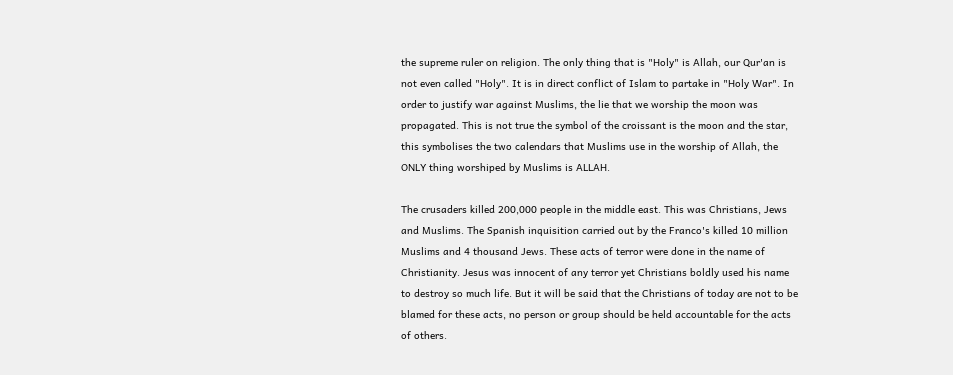the supreme ruler on religion. The only thing that is "Holy" is Allah, our Qur'an is not even called "Holy". It is in direct conflict of Islam to partake in "Holy War". In order to justify war against Muslims, the lie that we worship the moon was propagated. This is not true the symbol of the croissant is the moon and the star, this symbolises the two calendars that Muslims use in the worship of Allah, the ONLY thing worshiped by Muslims is ALLAH.

The crusaders killed 200,000 people in the middle east. This was Christians, Jews and Muslims. The Spanish inquisition carried out by the Franco's killed 10 million Muslims and 4 thousand Jews. These acts of terror were done in the name of Christianity. Jesus was innocent of any terror yet Christians boldly used his name to destroy so much life. But it will be said that the Christians of today are not to be blamed for these acts, no person or group should be held accountable for the acts of others.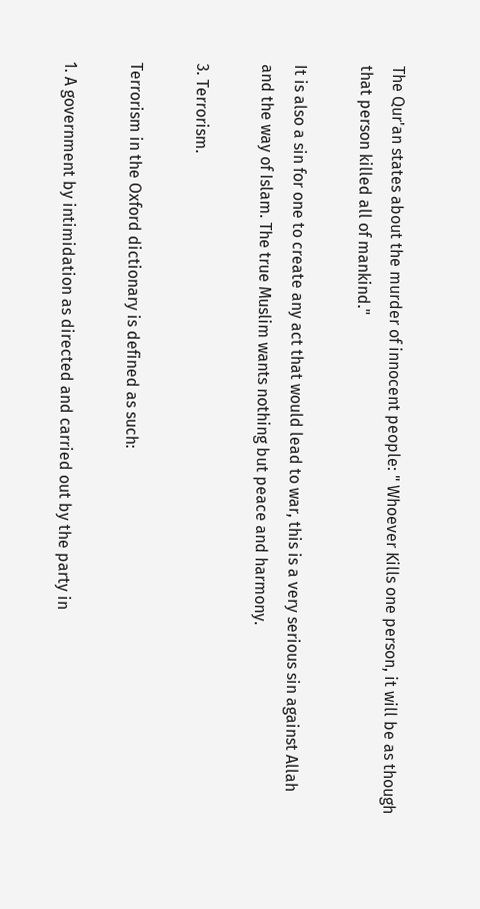The Qur'an states about the murder of innocent people: " Whoever Kills one person, it will be as though that person killed all of mankind."

It is also a sin for one to create any act that would lead to war, this is a very serious sin against Allah and the way of Islam. The true Muslim wants nothing but peace and harmony.

3. Terrorism.

Terrorism in the Oxford dictionary is defined as such:

1. A government by intimidation as directed and carried out by the party in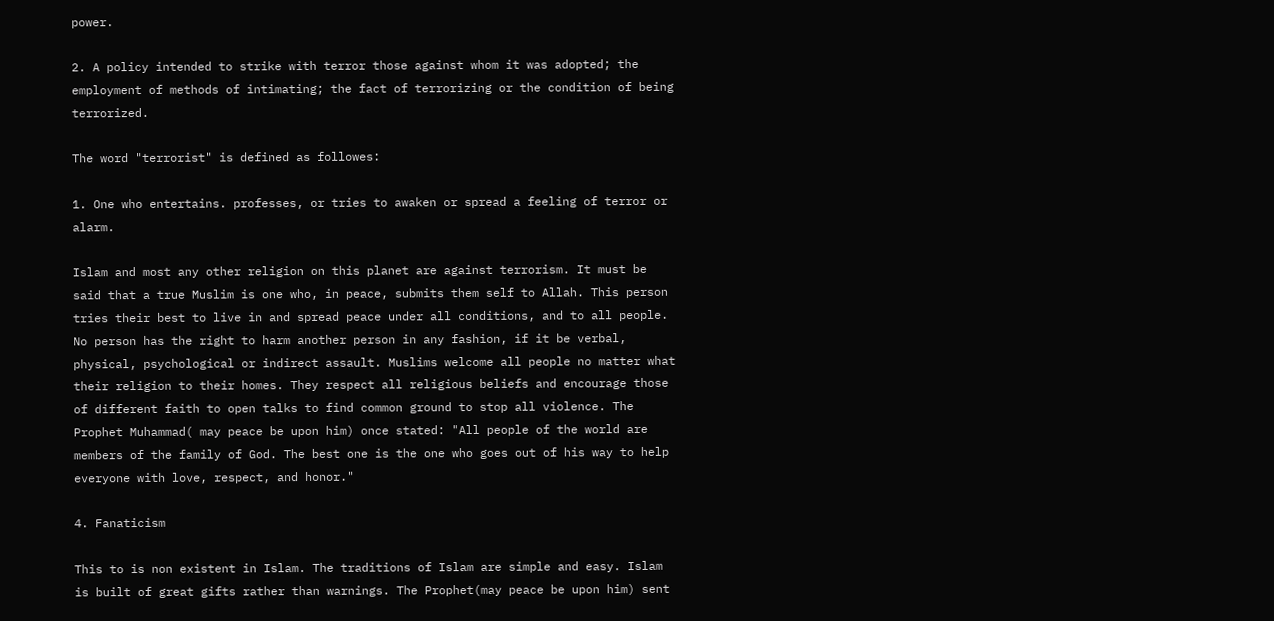power.

2. A policy intended to strike with terror those against whom it was adopted; the employment of methods of intimating; the fact of terrorizing or the condition of being terrorized.

The word "terrorist" is defined as followes:

1. One who entertains. professes, or tries to awaken or spread a feeling of terror or alarm.

Islam and most any other religion on this planet are against terrorism. It must be said that a true Muslim is one who, in peace, submits them self to Allah. This person tries their best to live in and spread peace under all conditions, and to all people. No person has the right to harm another person in any fashion, if it be verbal, physical, psychological or indirect assault. Muslims welcome all people no matter what their religion to their homes. They respect all religious beliefs and encourage those of different faith to open talks to find common ground to stop all violence. The Prophet Muhammad( may peace be upon him) once stated: "All people of the world are members of the family of God. The best one is the one who goes out of his way to help everyone with love, respect, and honor."

4. Fanaticism

This to is non existent in Islam. The traditions of Islam are simple and easy. Islam is built of great gifts rather than warnings. The Prophet(may peace be upon him) sent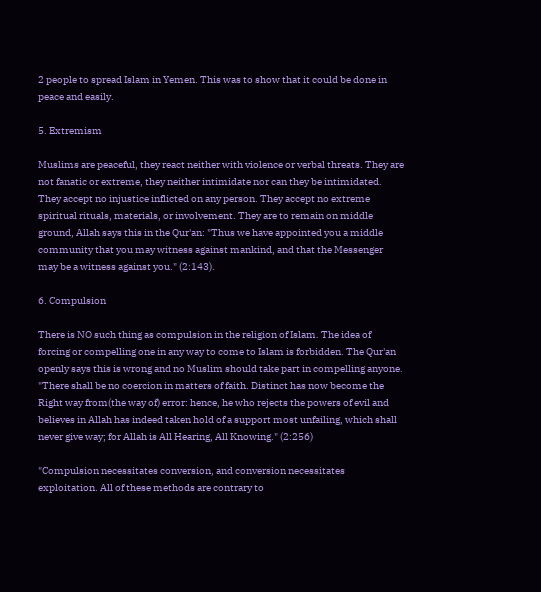2 people to spread Islam in Yemen. This was to show that it could be done in peace and easily.

5. Extremism

Muslims are peaceful, they react neither with violence or verbal threats. They are not fanatic or extreme, they neither intimidate nor can they be intimidated. They accept no injustice inflicted on any person. They accept no extreme spiritual rituals, materials, or involvement. They are to remain on middle ground, Allah says this in the Qur'an: "Thus we have appointed you a middle community that you may witness against mankind, and that the Messenger may be a witness against you." (2:143).

6. Compulsion

There is NO such thing as compulsion in the religion of Islam. The idea of forcing or compelling one in any way to come to Islam is forbidden. The Qur'an openly says this is wrong and no Muslim should take part in compelling anyone. "There shall be no coercion in matters of faith. Distinct has now become the Right way from(the way of) error: hence, he who rejects the powers of evil and believes in Allah has indeed taken hold of a support most unfailing, which shall never give way; for Allah is All Hearing, All Knowing." (2:256)

"Compulsion necessitates conversion, and conversion necessitates exploitation. All of these methods are contrary to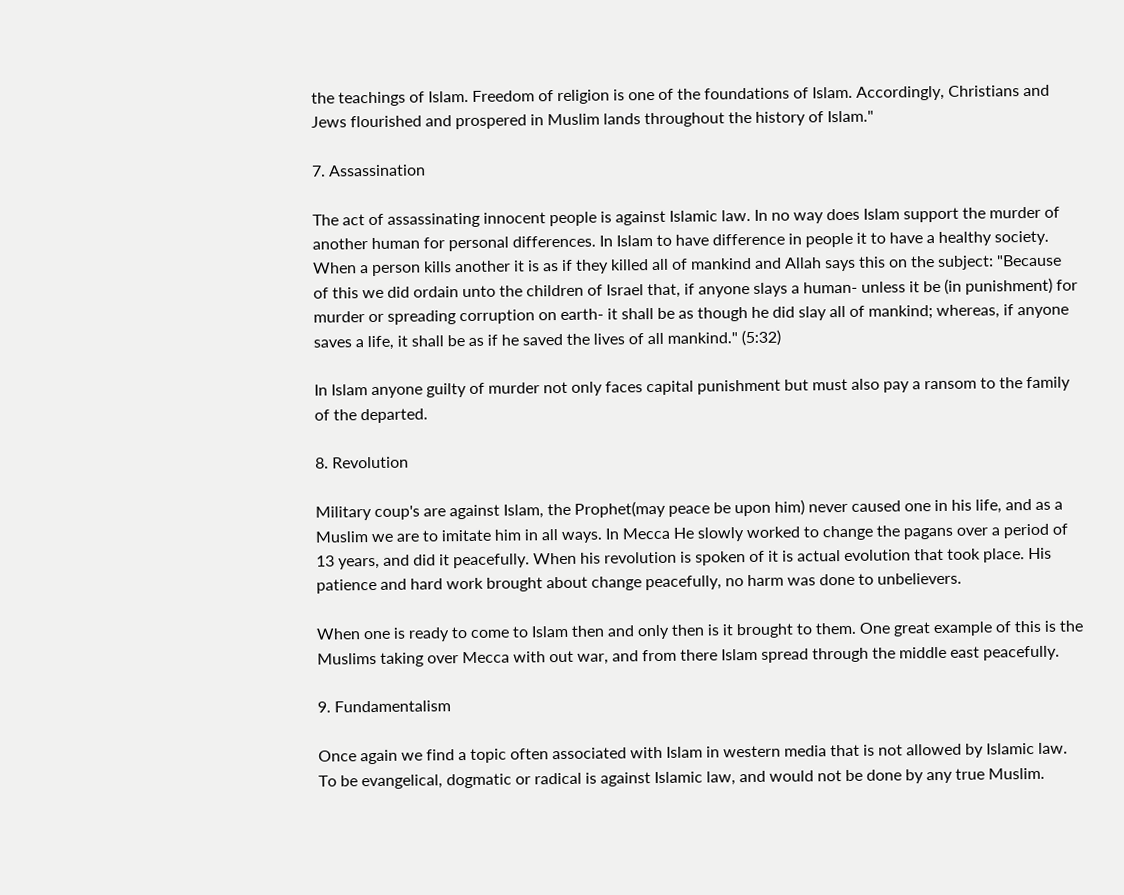the teachings of Islam. Freedom of religion is one of the foundations of Islam. Accordingly, Christians and Jews flourished and prospered in Muslim lands throughout the history of Islam."

7. Assassination

The act of assassinating innocent people is against Islamic law. In no way does Islam support the murder of another human for personal differences. In Islam to have difference in people it to have a healthy society. When a person kills another it is as if they killed all of mankind and Allah says this on the subject: "Because of this we did ordain unto the children of Israel that, if anyone slays a human- unless it be (in punishment) for murder or spreading corruption on earth- it shall be as though he did slay all of mankind; whereas, if anyone saves a life, it shall be as if he saved the lives of all mankind." (5:32)

In Islam anyone guilty of murder not only faces capital punishment but must also pay a ransom to the family of the departed.

8. Revolution

Military coup's are against Islam, the Prophet(may peace be upon him) never caused one in his life, and as a Muslim we are to imitate him in all ways. In Mecca He slowly worked to change the pagans over a period of 13 years, and did it peacefully. When his revolution is spoken of it is actual evolution that took place. His patience and hard work brought about change peacefully, no harm was done to unbelievers.

When one is ready to come to Islam then and only then is it brought to them. One great example of this is the Muslims taking over Mecca with out war, and from there Islam spread through the middle east peacefully.

9. Fundamentalism

Once again we find a topic often associated with Islam in western media that is not allowed by Islamic law. To be evangelical, dogmatic or radical is against Islamic law, and would not be done by any true Muslim.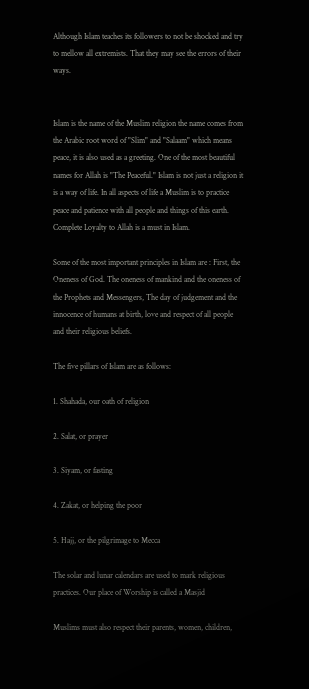Although Islam teaches its followers to not be shocked and try to mellow all extremists. That they may see the errors of their ways.


Islam is the name of the Muslim religion the name comes from the Arabic root word of "Slim" and "Salaam" which means peace, it is also used as a greeting. One of the most beautiful names for Allah is "The Peaceful." Islam is not just a religion it is a way of life. In all aspects of life a Muslim is to practice peace and patience with all people and things of this earth. Complete Loyalty to Allah is a must in Islam.

Some of the most important principles in Islam are : First, the Oneness of God. The oneness of mankind and the oneness of the Prophets and Messengers, The day of judgement and the innocence of humans at birth, love and respect of all people and their religious beliefs.

The five pillars of Islam are as follows:

1. Shahada, our oath of religion

2. Salat, or prayer

3. Siyam, or fasting

4. Zakat, or helping the poor

5. Hajj, or the pilgrimage to Mecca

The solar and lunar calendars are used to mark religious practices. Our place of Worship is called a Masjid

Muslims must also respect their parents, women, children,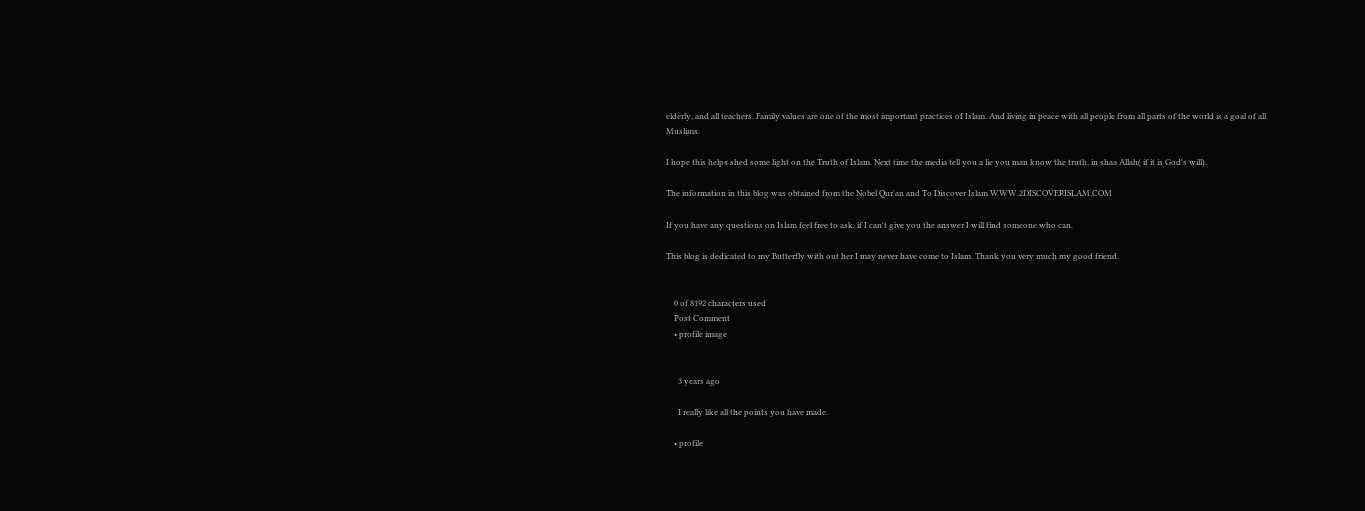elderly, and all teachers. Family values are one of the most important practices of Islam. And living in peace with all people from all parts of the world is a goal of all Muslims.

I hope this helps shed some light on the Truth of Islam. Next time the media tell you a lie you man know the truth, in shaa Allah( if it is God's will).

The information in this blog was obtained from the Nobel Qur'an and To Discover Islam WWW.2DISCOVERISLAM.COM

If you have any questions on Islam feel free to ask, if I can't give you the answer I will find someone who can.

This blog is dedicated to my Butterfly with out her I may never have come to Islam. Thank you very much my good friend.


    0 of 8192 characters used
    Post Comment
    • profile image


      3 years ago

      I really like all the points you have made.

    • profile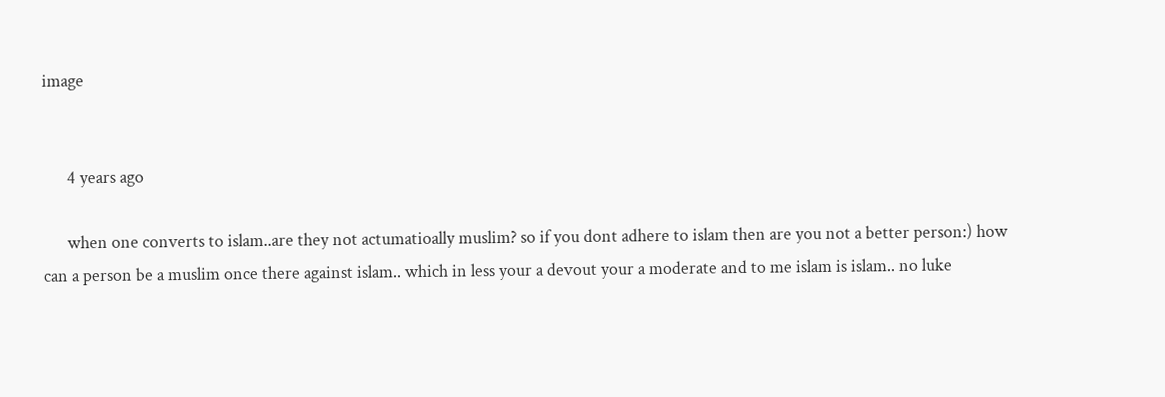image


      4 years ago

      when one converts to islam..are they not actumatioally muslim? so if you dont adhere to islam then are you not a better person:) how can a person be a muslim once there against islam.. which in less your a devout your a moderate and to me islam is islam.. no luke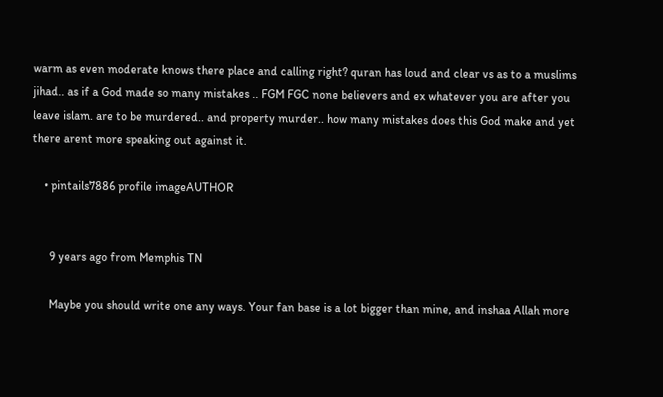warm as even moderate knows there place and calling right? quran has loud and clear vs as to a muslims jihad.. as if a God made so many mistakes .. FGM FGC none believers and ex whatever you are after you leave islam. are to be murdered.. and property murder.. how many mistakes does this God make and yet there arent more speaking out against it.

    • pintails7886 profile imageAUTHOR


      9 years ago from Memphis TN

      Maybe you should write one any ways. Your fan base is a lot bigger than mine, and inshaa Allah more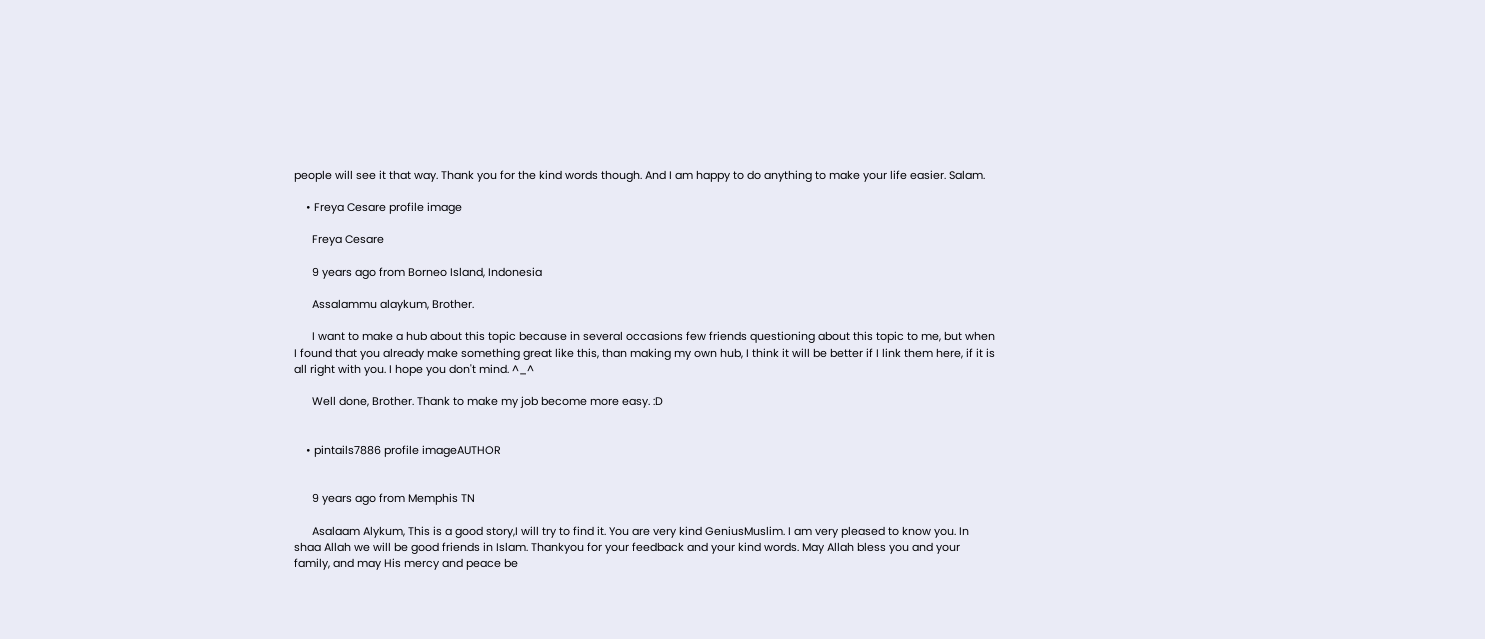people will see it that way. Thank you for the kind words though. And I am happy to do anything to make your life easier. Salam.

    • Freya Cesare profile image

      Freya Cesare

      9 years ago from Borneo Island, Indonesia

      Assalammu alaykum, Brother.

      I want to make a hub about this topic because in several occasions few friends questioning about this topic to me, but when I found that you already make something great like this, than making my own hub, I think it will be better if I link them here, if it is all right with you. I hope you don't mind. ^_^

      Well done, Brother. Thank to make my job become more easy. :D


    • pintails7886 profile imageAUTHOR


      9 years ago from Memphis TN

      Asalaam Alykum, This is a good story,I will try to find it. You are very kind GeniusMuslim. I am very pleased to know you. In shaa Allah we will be good friends in Islam. Thankyou for your feedback and your kind words. May Allah bless you and your family, and may His mercy and peace be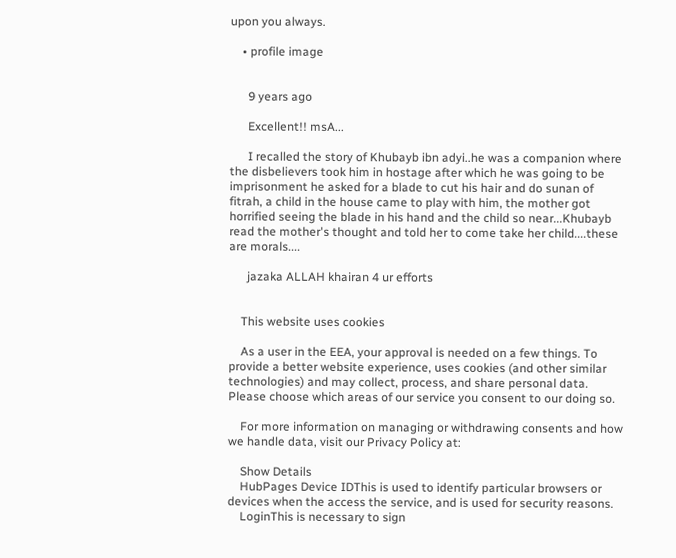upon you always.

    • profile image


      9 years ago

      Excellent!! msA...

      I recalled the story of Khubayb ibn adyi..he was a companion where the disbelievers took him in hostage after which he was going to be imprisonment he asked for a blade to cut his hair and do sunan of fitrah, a child in the house came to play with him, the mother got horrified seeing the blade in his hand and the child so near...Khubayb read the mother's thought and told her to come take her child....these are morals....

      jazaka ALLAH khairan 4 ur efforts


    This website uses cookies

    As a user in the EEA, your approval is needed on a few things. To provide a better website experience, uses cookies (and other similar technologies) and may collect, process, and share personal data. Please choose which areas of our service you consent to our doing so.

    For more information on managing or withdrawing consents and how we handle data, visit our Privacy Policy at:

    Show Details
    HubPages Device IDThis is used to identify particular browsers or devices when the access the service, and is used for security reasons.
    LoginThis is necessary to sign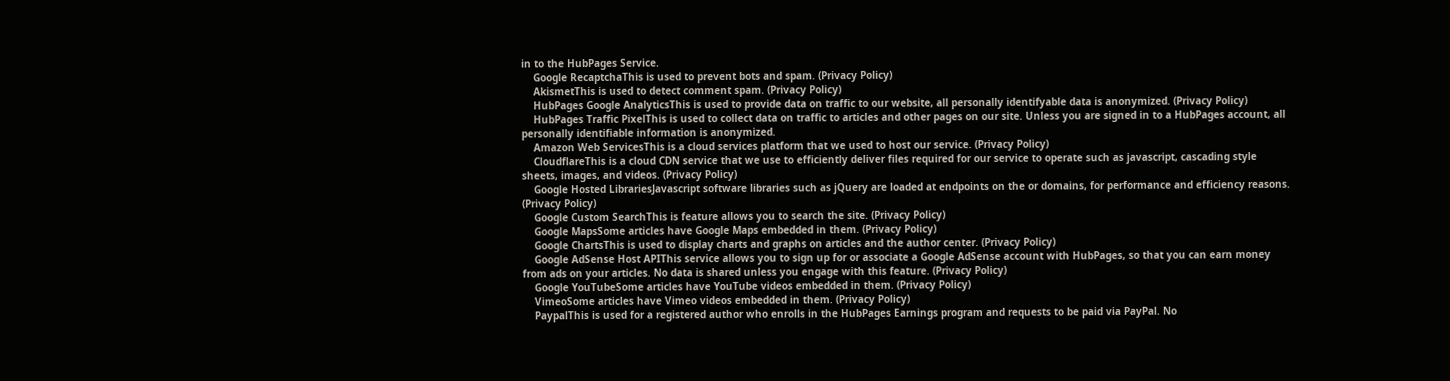in to the HubPages Service.
    Google RecaptchaThis is used to prevent bots and spam. (Privacy Policy)
    AkismetThis is used to detect comment spam. (Privacy Policy)
    HubPages Google AnalyticsThis is used to provide data on traffic to our website, all personally identifyable data is anonymized. (Privacy Policy)
    HubPages Traffic PixelThis is used to collect data on traffic to articles and other pages on our site. Unless you are signed in to a HubPages account, all personally identifiable information is anonymized.
    Amazon Web ServicesThis is a cloud services platform that we used to host our service. (Privacy Policy)
    CloudflareThis is a cloud CDN service that we use to efficiently deliver files required for our service to operate such as javascript, cascading style sheets, images, and videos. (Privacy Policy)
    Google Hosted LibrariesJavascript software libraries such as jQuery are loaded at endpoints on the or domains, for performance and efficiency reasons. (Privacy Policy)
    Google Custom SearchThis is feature allows you to search the site. (Privacy Policy)
    Google MapsSome articles have Google Maps embedded in them. (Privacy Policy)
    Google ChartsThis is used to display charts and graphs on articles and the author center. (Privacy Policy)
    Google AdSense Host APIThis service allows you to sign up for or associate a Google AdSense account with HubPages, so that you can earn money from ads on your articles. No data is shared unless you engage with this feature. (Privacy Policy)
    Google YouTubeSome articles have YouTube videos embedded in them. (Privacy Policy)
    VimeoSome articles have Vimeo videos embedded in them. (Privacy Policy)
    PaypalThis is used for a registered author who enrolls in the HubPages Earnings program and requests to be paid via PayPal. No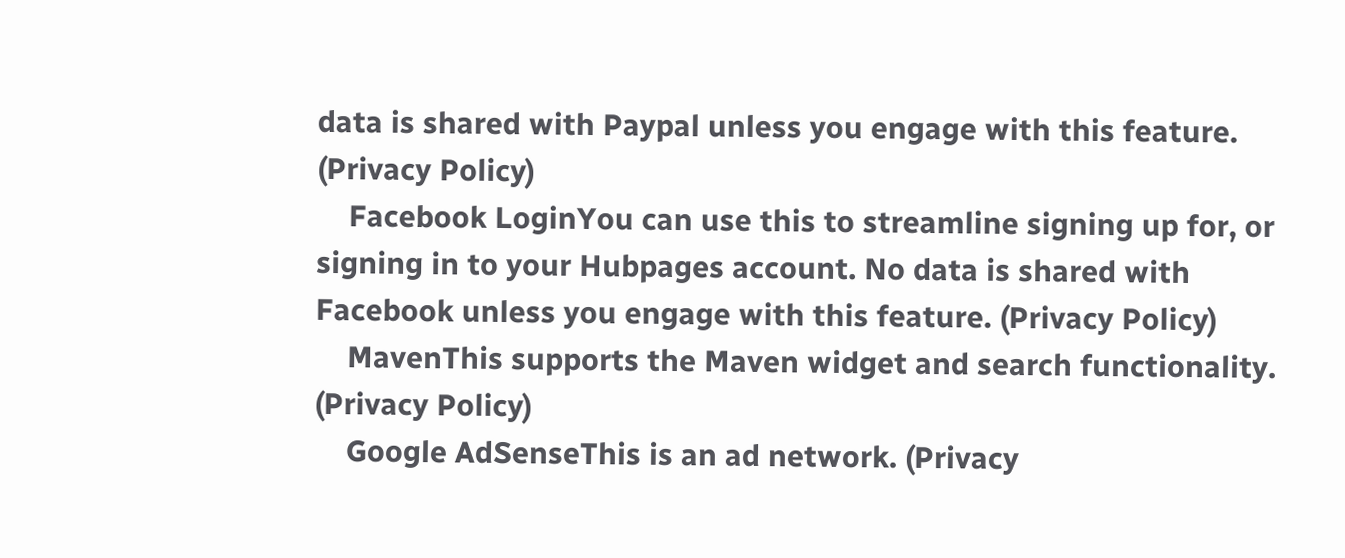data is shared with Paypal unless you engage with this feature. (Privacy Policy)
    Facebook LoginYou can use this to streamline signing up for, or signing in to your Hubpages account. No data is shared with Facebook unless you engage with this feature. (Privacy Policy)
    MavenThis supports the Maven widget and search functionality. (Privacy Policy)
    Google AdSenseThis is an ad network. (Privacy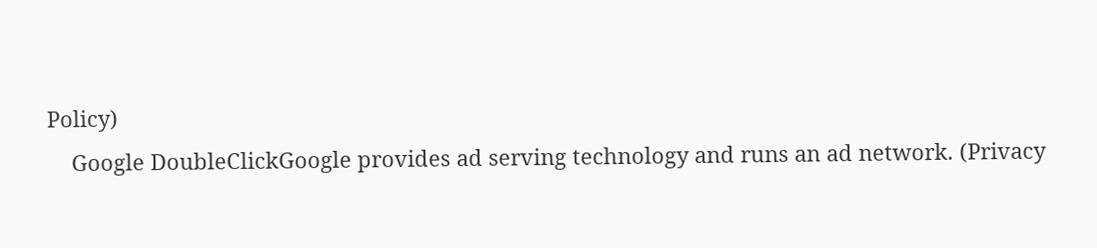Policy)
    Google DoubleClickGoogle provides ad serving technology and runs an ad network. (Privacy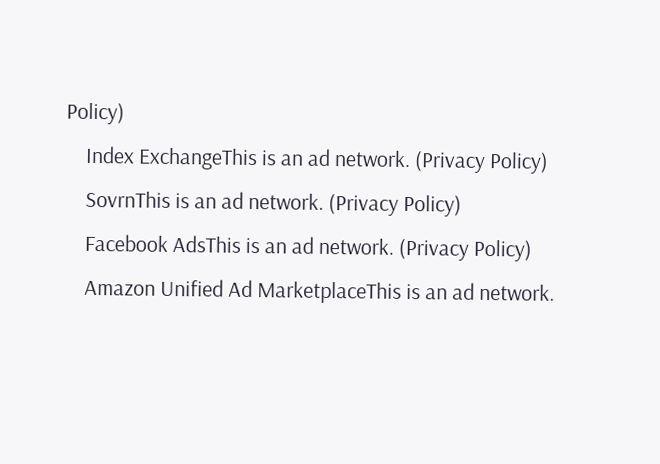Policy)
    Index ExchangeThis is an ad network. (Privacy Policy)
    SovrnThis is an ad network. (Privacy Policy)
    Facebook AdsThis is an ad network. (Privacy Policy)
    Amazon Unified Ad MarketplaceThis is an ad network.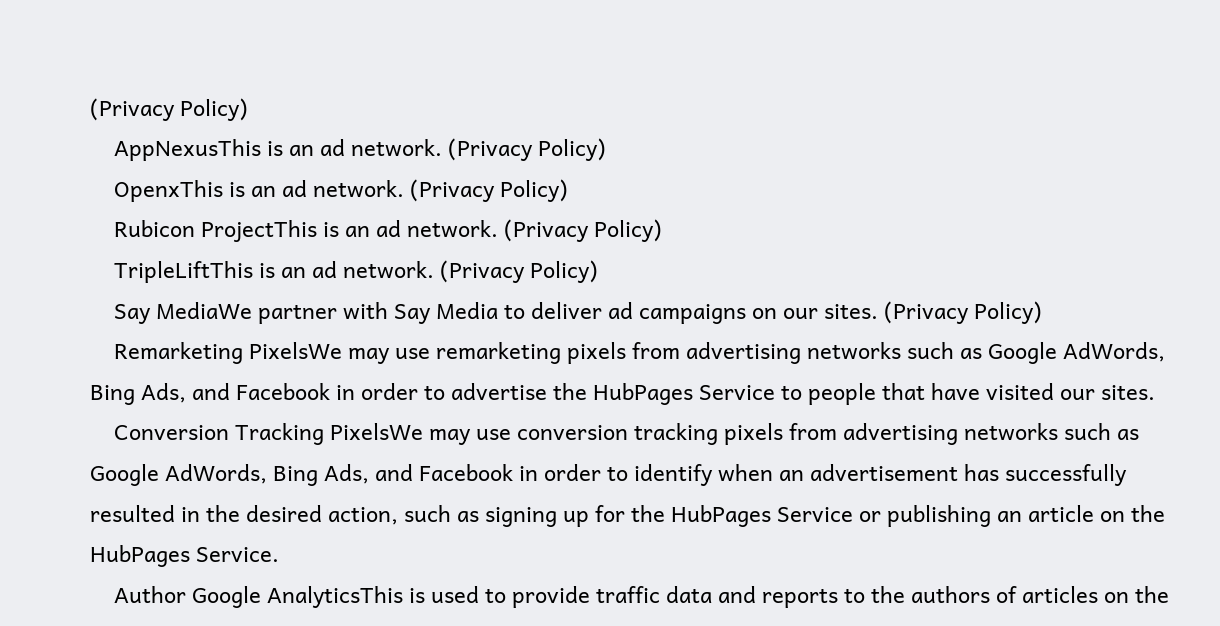(Privacy Policy)
    AppNexusThis is an ad network. (Privacy Policy)
    OpenxThis is an ad network. (Privacy Policy)
    Rubicon ProjectThis is an ad network. (Privacy Policy)
    TripleLiftThis is an ad network. (Privacy Policy)
    Say MediaWe partner with Say Media to deliver ad campaigns on our sites. (Privacy Policy)
    Remarketing PixelsWe may use remarketing pixels from advertising networks such as Google AdWords, Bing Ads, and Facebook in order to advertise the HubPages Service to people that have visited our sites.
    Conversion Tracking PixelsWe may use conversion tracking pixels from advertising networks such as Google AdWords, Bing Ads, and Facebook in order to identify when an advertisement has successfully resulted in the desired action, such as signing up for the HubPages Service or publishing an article on the HubPages Service.
    Author Google AnalyticsThis is used to provide traffic data and reports to the authors of articles on the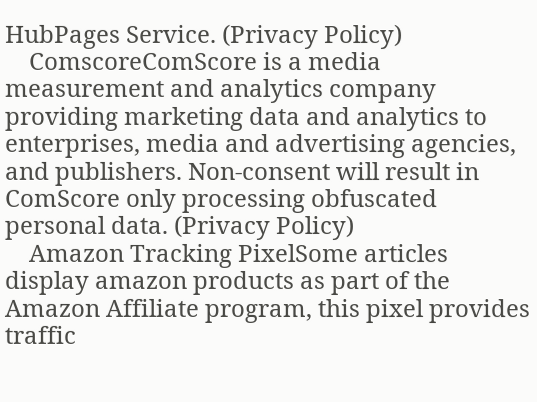HubPages Service. (Privacy Policy)
    ComscoreComScore is a media measurement and analytics company providing marketing data and analytics to enterprises, media and advertising agencies, and publishers. Non-consent will result in ComScore only processing obfuscated personal data. (Privacy Policy)
    Amazon Tracking PixelSome articles display amazon products as part of the Amazon Affiliate program, this pixel provides traffic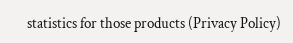statistics for those products (Privacy Policy)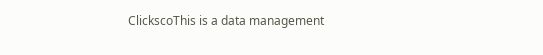ClickscoThis is a data management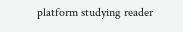platform studying reader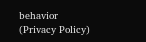behavior (Privacy Policy)